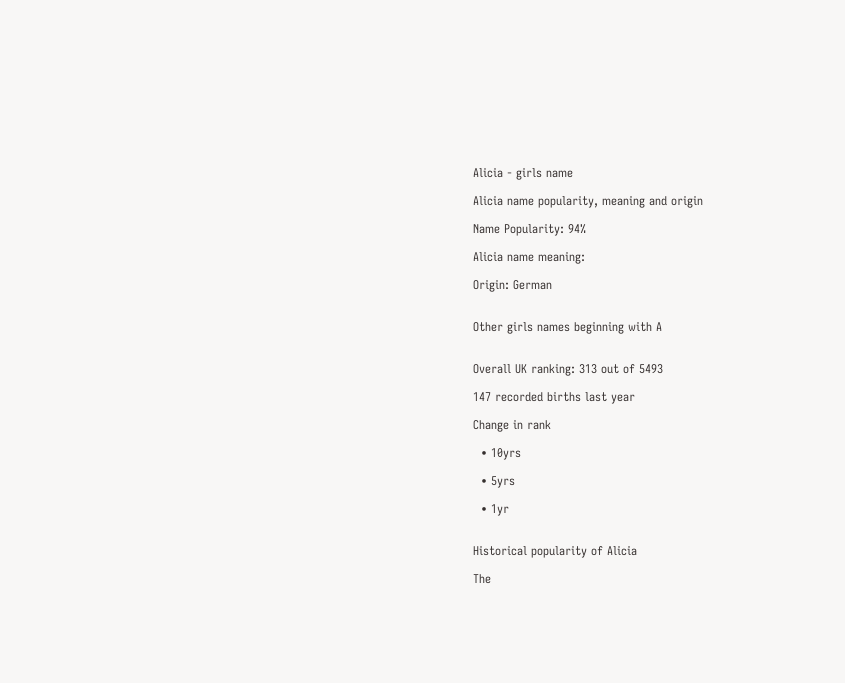Alicia - girls name

Alicia name popularity, meaning and origin

Name Popularity: 94%

Alicia name meaning:

Origin: German


Other girls names beginning with A


Overall UK ranking: 313 out of 5493

147 recorded births last year

Change in rank

  • 10yrs

  • 5yrs

  • 1yr


Historical popularity of Alicia

The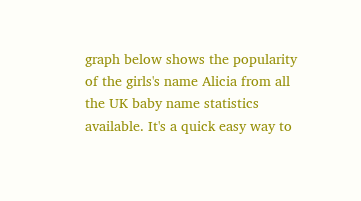graph below shows the popularity of the girls's name Alicia from all the UK baby name statistics available. It's a quick easy way to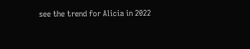see the trend for Alicia in 2022